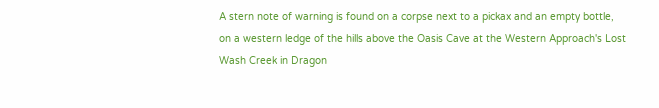A stern note of warning is found on a corpse next to a pickax and an empty bottle, on a western ledge of the hills above the Oasis Cave at the Western Approach's Lost Wash Creek in Dragon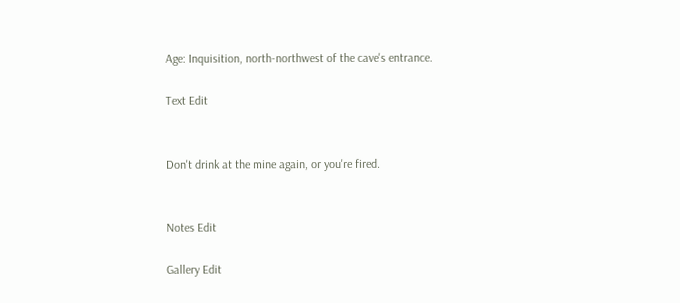Age: Inquisition, north-northwest of the cave's entrance.

Text Edit


Don't drink at the mine again, or you're fired.


Notes Edit

Gallery Edit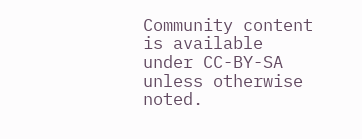Community content is available under CC-BY-SA unless otherwise noted.